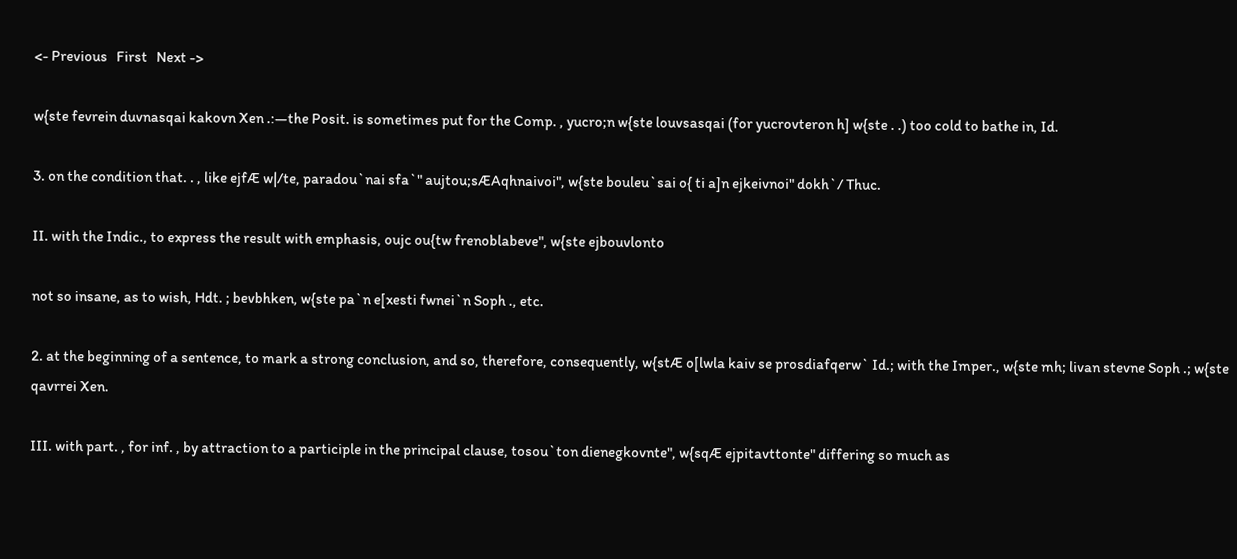<- Previous   First   Next ->

w{ste fevrein duvnasqai kakovn Xen .:—the Posit. is sometimes put for the Comp. , yucro;n w{ste louvsasqai (for yucrovteron h] w{ste . .) too cold to bathe in, Id.

3. on the condition that. . , like ejfÆ w|/te, paradou`nai sfa`" aujtou;sÆAqhnaivoi", w{ste bouleu`sai o{ ti a]n ejkeivnoi" dokh`/ Thuc.

II. with the Indic., to express the result with emphasis, oujc ou{tw frenoblabeve", w{ste ejbouvlonto

not so insane, as to wish, Hdt. ; bevbhken, w{ste pa`n e[xesti fwnei`n Soph ., etc.

2. at the beginning of a sentence, to mark a strong conclusion, and so, therefore, consequently, w{stÆ o[lwla kaiv se prosdiafqerw` Id.; with the Imper., w{ste mh; livan stevne Soph .; w{ste qavrrei Xen.

III. with part. , for inf. , by attraction to a participle in the principal clause, tosou`ton dienegkovnte", w{sqÆ ejpitavttonte" differing so much as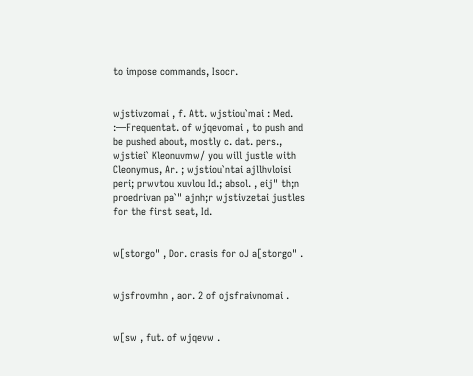to impose commands, Isocr.


wjstivzomai , f. Att. wjstiou`mai : Med. :—Frequentat. of wjqevomai , to push and be pushed about, mostly c. dat. pers., wjstiei` Kleonuvmw/ you will justle with Cleonymus, Ar. ; wjstiou`ntai ajllhvloisi peri; prwvtou xuvlou Id.; absol. , eij" th;n proedrivan pa`" ajnh;r wjstivzetai justles for the first seat, Id.


w[storgo" , Dor. crasis for oJ a[storgo" .


wjsfrovmhn , aor. 2 of ojsfraivnomai .


w[sw , fut. of wjqevw .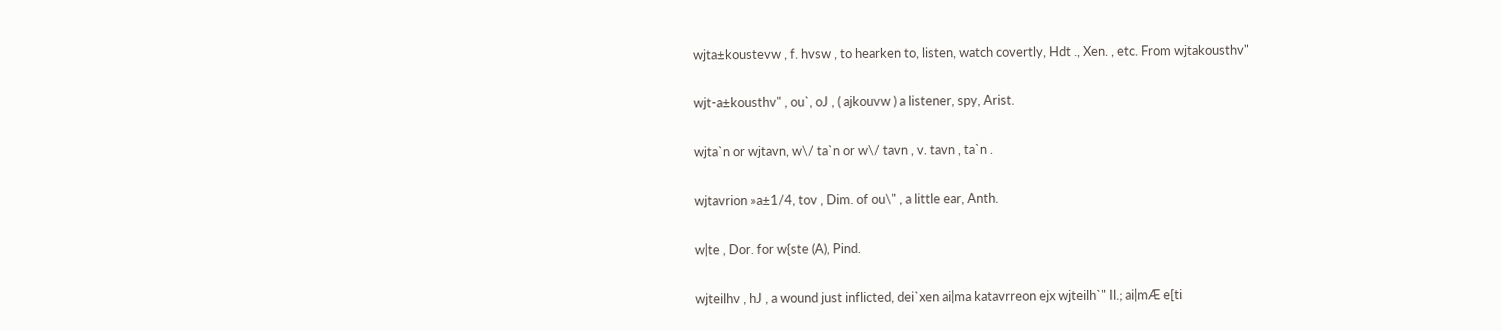wjta±koustevw , f. hvsw , to hearken to, listen, watch covertly, Hdt ., Xen. , etc. From wjtakousthv"


wjt-a±kousthv" , ou`, oJ , ( ajkouvw ) a listener, spy, Arist.


wjta`n or wjtavn, w\/ ta`n or w\/ tavn , v. tavn , ta`n .


wjtavrion »a±1/4, tov , Dim. of ou\" , a little ear, Anth.


w|te , Dor. for w{ste (A), Pind.


wjteilhv , hJ , a wound just inflicted, dei`xen ai|ma katavrreon ejx wjteilh`" Il.; ai|mÆ e[ti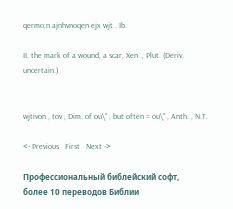qermo;n ajnhvnoqen ejx wjt . Ib.

II. the mark of a wound, a scar, Xen ., Plut. (Deriv. uncertain.)


wjtivon , tov , Dim. of ou\" , but often = ou\" , Anth. , N.T.

<- Previous   First   Next ->

Профессиональный библейский софт,
более 10 переводов Библии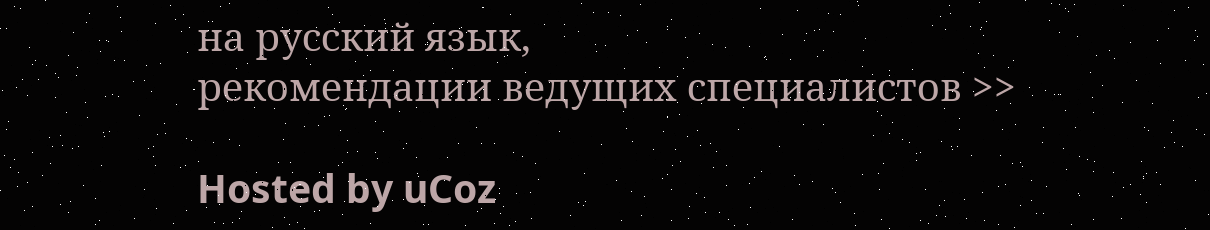на русский язык,
рекомендации ведущих специалистов >>

Hosted by uCoz